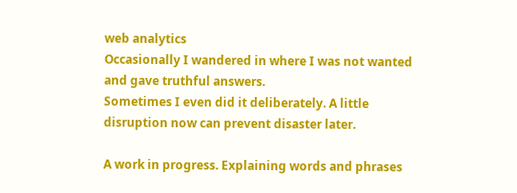web analytics
Occasionally I wandered in where I was not wanted and gave truthful answers.
Sometimes I even did it deliberately. A little disruption now can prevent disaster later.

A work in progress. Explaining words and phrases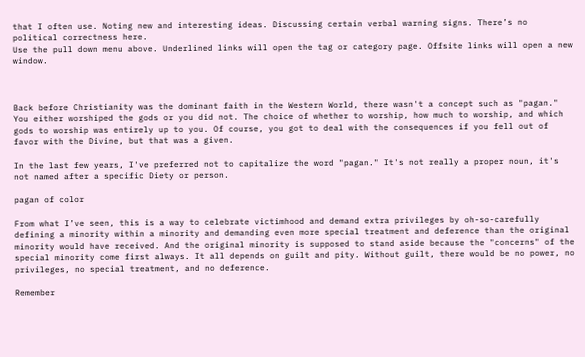that I often use. Noting new and interesting ideas. Discussing certain verbal warning signs. There’s no political correctness here.
Use the pull down menu above. Underlined links will open the tag or category page. Offsite links will open a new window.



Back before Christianity was the dominant faith in the Western World, there wasn't a concept such as "pagan." You either worshiped the gods or you did not. The choice of whether to worship, how much to worship, and which gods to worship was entirely up to you. Of course, you got to deal with the consequences if you fell out of favor with the Divine, but that was a given.

In the last few years, I've preferred not to capitalize the word "pagan." It's not really a proper noun, it's not named after a specific Diety or person.

pagan of color

From what I’ve seen, this is a way to celebrate victimhood and demand extra privileges by oh-so-carefully defining a minority within a minority and demanding even more special treatment and deference than the original minority would have received. And the original minority is supposed to stand aside because the "concerns" of the special minority come first always. It all depends on guilt and pity. Without guilt, there would be no power, no privileges, no special treatment, and no deference.

Remember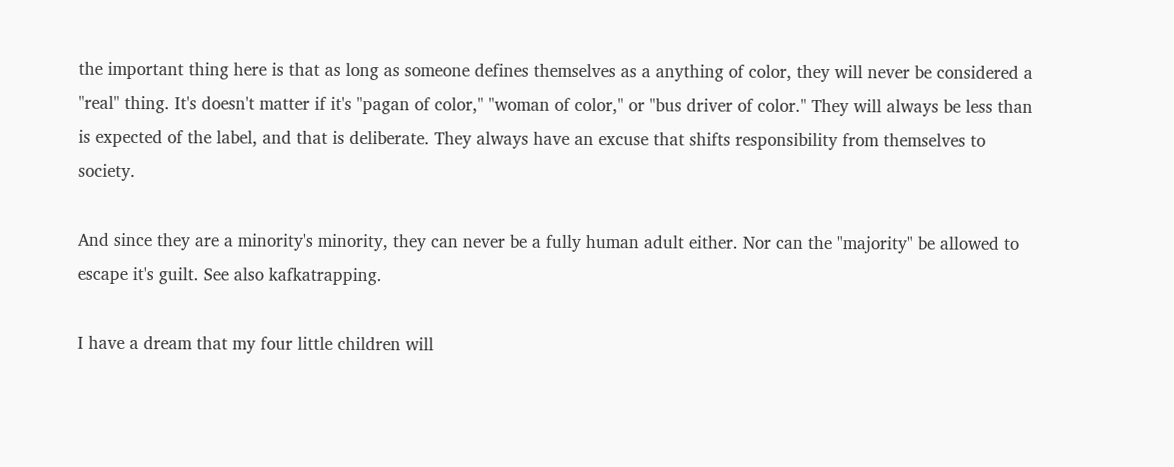the important thing here is that as long as someone defines themselves as a anything of color, they will never be considered a "real" thing. It's doesn't matter if it's "pagan of color," "woman of color," or "bus driver of color." They will always be less than is expected of the label, and that is deliberate. They always have an excuse that shifts responsibility from themselves to society.

And since they are a minority's minority, they can never be a fully human adult either. Nor can the "majority" be allowed to escape it's guilt. See also kafkatrapping.

I have a dream that my four little children will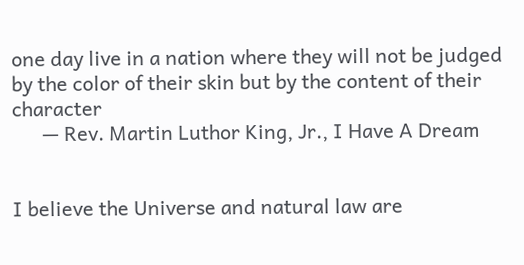one day live in a nation where they will not be judged by the color of their skin but by the content of their character
      — Rev. Martin Luthor King, Jr., I Have A Dream


I believe the Universe and natural law are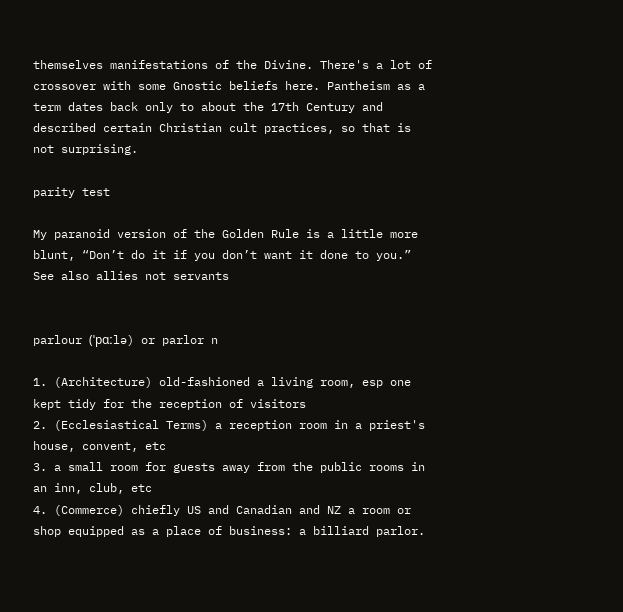themselves manifestations of the Divine. There's a lot of crossover with some Gnostic beliefs here. Pantheism as a term dates back only to about the 17th Century and described certain Christian cult practices, so that is not surprising.

parity test

My paranoid version of the Golden Rule is a little more blunt, “Don’t do it if you don’t want it done to you.” See also allies not servants


parlour (ˈpɑːlə) or parlor n

1. (Architecture) old-fashioned a living room, esp one kept tidy for the reception of visitors
2. (Ecclesiastical Terms) a reception room in a priest's house, convent, etc
3. a small room for guests away from the public rooms in an inn, club, etc
4. (Commerce) chiefly US and Canadian and NZ a room or shop equipped as a place of business: a billiard parlor.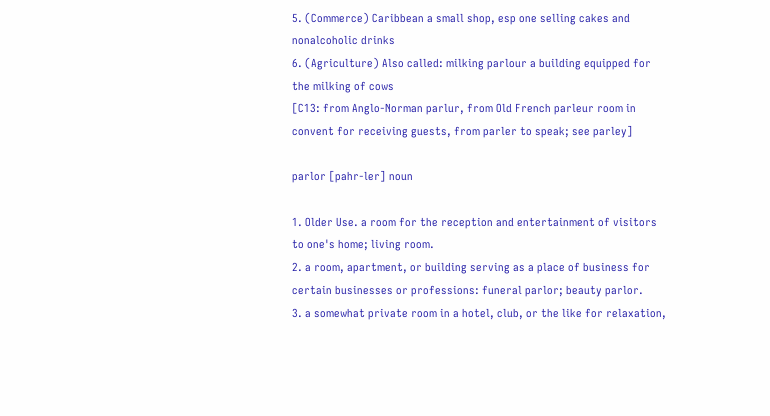5. (Commerce) Caribbean a small shop, esp one selling cakes and nonalcoholic drinks
6. (Agriculture) Also called: milking parlour a building equipped for the milking of cows
[C13: from Anglo-Norman parlur, from Old French parleur room in convent for receiving guests, from parler to speak; see parley]

parlor [pahr-ler] noun

1. Older Use. a room for the reception and entertainment of visitors to one's home; living room.
2. a room, apartment, or building serving as a place of business for certain businesses or professions: funeral parlor; beauty parlor.
3. a somewhat private room in a hotel, club, or the like for relaxation,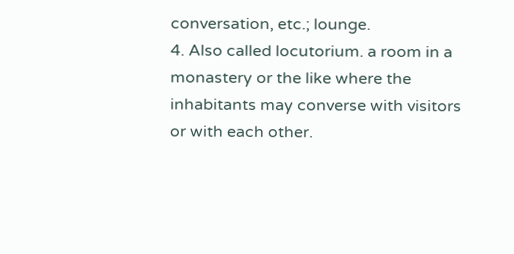conversation, etc.; lounge.
4. Also called locutorium. a room in a monastery or the like where the inhabitants may converse with visitors or with each other.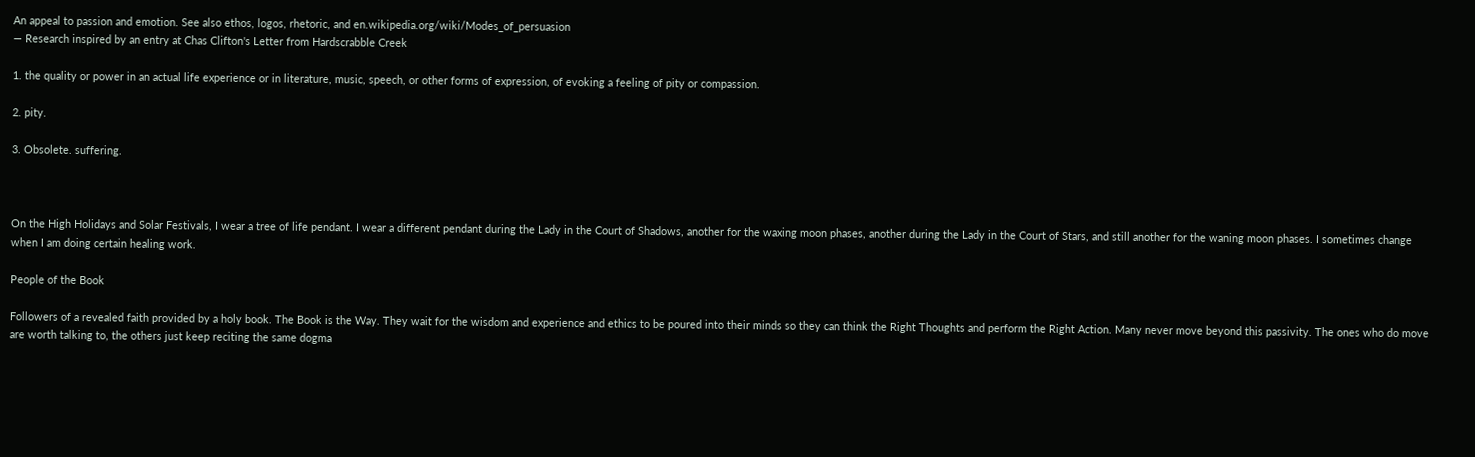An appeal to passion and emotion. See also ethos, logos, rhetoric, and en.wikipedia.org/wiki/Modes_of_persuasion
— Research inspired by an entry at Chas Clifton's Letter from Hardscrabble Creek

1. the quality or power in an actual life experience or in literature, music, speech, or other forms of expression, of evoking a feeling of pity or compassion.

2. pity.

3. Obsolete. suffering.



On the High Holidays and Solar Festivals, I wear a tree of life pendant. I wear a different pendant during the Lady in the Court of Shadows, another for the waxing moon phases, another during the Lady in the Court of Stars, and still another for the waning moon phases. I sometimes change when I am doing certain healing work.

People of the Book

Followers of a revealed faith provided by a holy book. The Book is the Way. They wait for the wisdom and experience and ethics to be poured into their minds so they can think the Right Thoughts and perform the Right Action. Many never move beyond this passivity. The ones who do move are worth talking to, the others just keep reciting the same dogma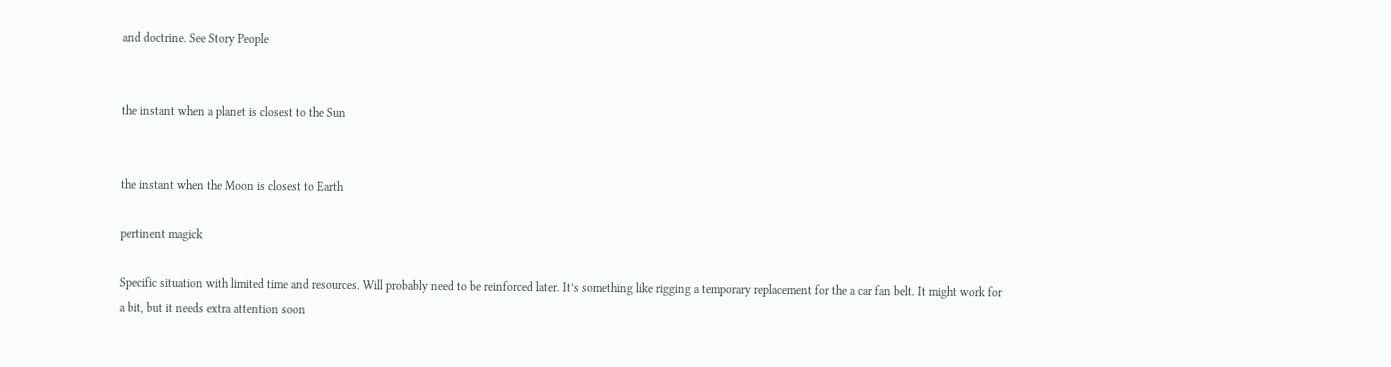and doctrine. See Story People


the instant when a planet is closest to the Sun


the instant when the Moon is closest to Earth

pertinent magick

Specific situation with limited time and resources. Will probably need to be reinforced later. It’s something like rigging a temporary replacement for the a car fan belt. It might work for a bit, but it needs extra attention soon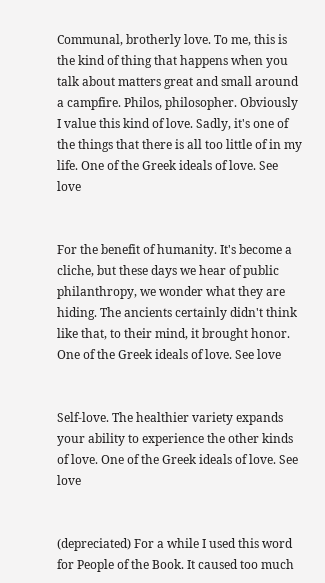Communal, brotherly love. To me, this is the kind of thing that happens when you talk about matters great and small around a campfire. Philos, philosopher. Obviously I value this kind of love. Sadly, it's one of the things that there is all too little of in my life. One of the Greek ideals of love. See love


For the benefit of humanity. It's become a cliche, but these days we hear of public philanthropy, we wonder what they are hiding. The ancients certainly didn't think like that, to their mind, it brought honor. One of the Greek ideals of love. See love


Self-love. The healthier variety expands your ability to experience the other kinds of love. One of the Greek ideals of love. See love


(depreciated) For a while I used this word for People of the Book. It caused too much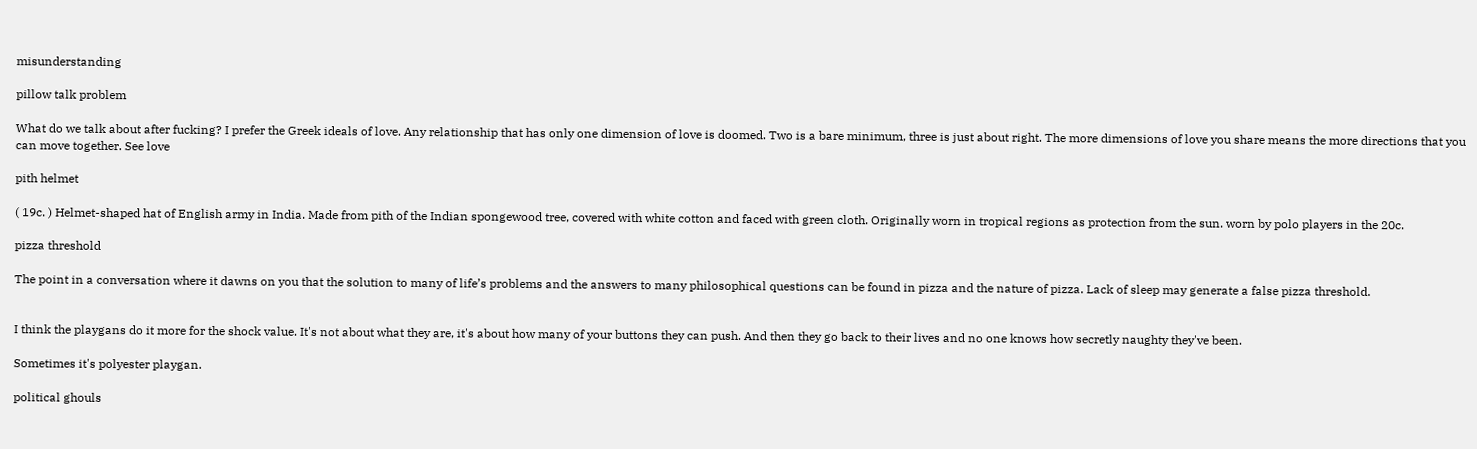misunderstanding

pillow talk problem

What do we talk about after fucking? I prefer the Greek ideals of love. Any relationship that has only one dimension of love is doomed. Two is a bare minimum, three is just about right. The more dimensions of love you share means the more directions that you can move together. See love

pith helmet

( 19c. ) Helmet-shaped hat of English army in India. Made from pith of the Indian spongewood tree, covered with white cotton and faced with green cloth. Originally worn in tropical regions as protection from the sun. worn by polo players in the 20c.

pizza threshold

The point in a conversation where it dawns on you that the solution to many of life’s problems and the answers to many philosophical questions can be found in pizza and the nature of pizza. Lack of sleep may generate a false pizza threshold.


I think the playgans do it more for the shock value. It's not about what they are, it's about how many of your buttons they can push. And then they go back to their lives and no one knows how secretly naughty they've been.

Sometimes it's polyester playgan.

political ghouls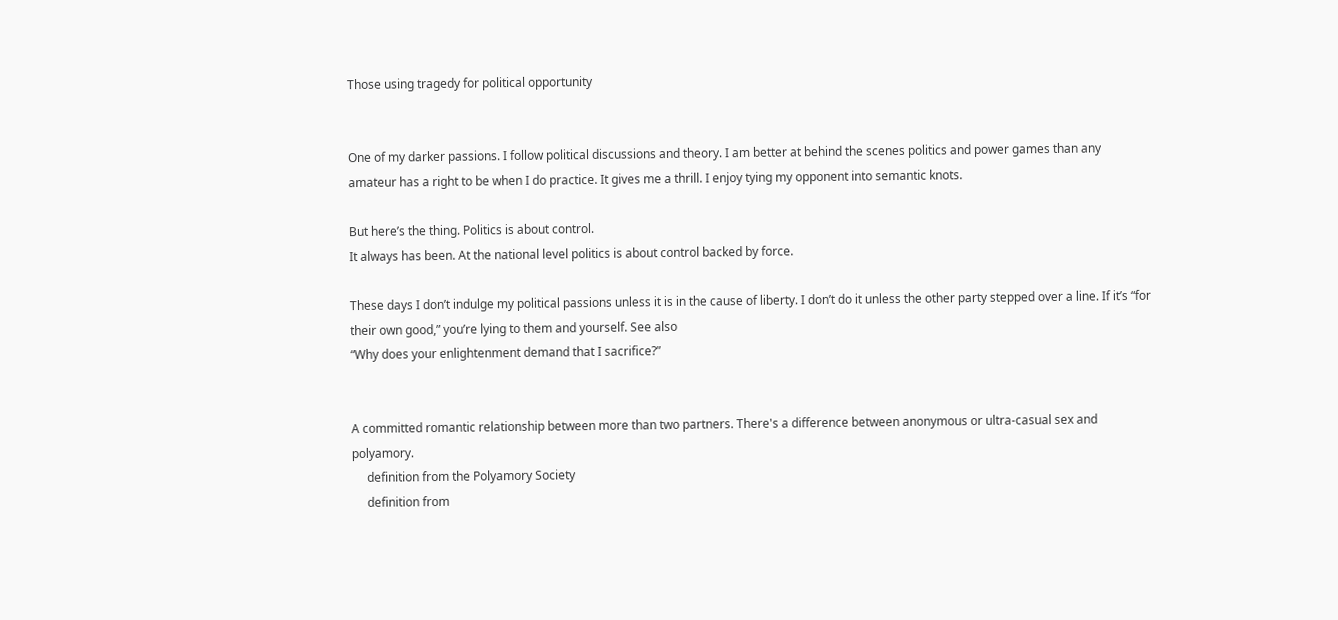Those using tragedy for political opportunity


One of my darker passions. I follow political discussions and theory. I am better at behind the scenes politics and power games than any amateur has a right to be when I do practice. It gives me a thrill. I enjoy tying my opponent into semantic knots.

But here’s the thing. Politics is about control.
It always has been. At the national level politics is about control backed by force.

These days I don’t indulge my political passions unless it is in the cause of liberty. I don’t do it unless the other party stepped over a line. If it’s “for their own good,” you’re lying to them and yourself. See also
“Why does your enlightenment demand that I sacrifice?”


A committed romantic relationship between more than two partners. There's a difference between anonymous or ultra-casual sex and polyamory.
     definition from the Polyamory Society
     definition from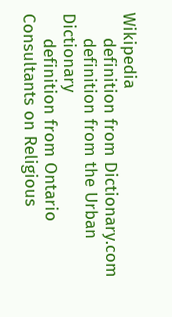Wikipedia
     definition from Dictionary.com
     definition from the Urban Dictionary
     definition from Ontario Consultants on Religious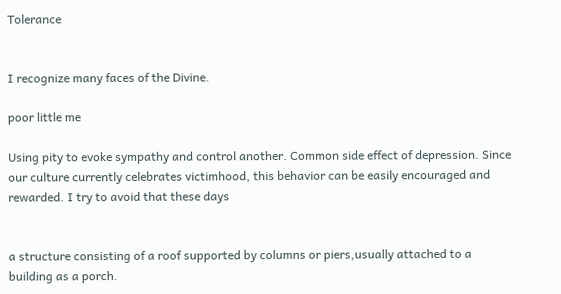Tolerance


I recognize many faces of the Divine.

poor little me

Using pity to evoke sympathy and control another. Common side effect of depression. Since our culture currently celebrates victimhood, this behavior can be easily encouraged and rewarded. I try to avoid that these days


a structure consisting of a roof supported by columns or piers,usually attached to a building as a porch.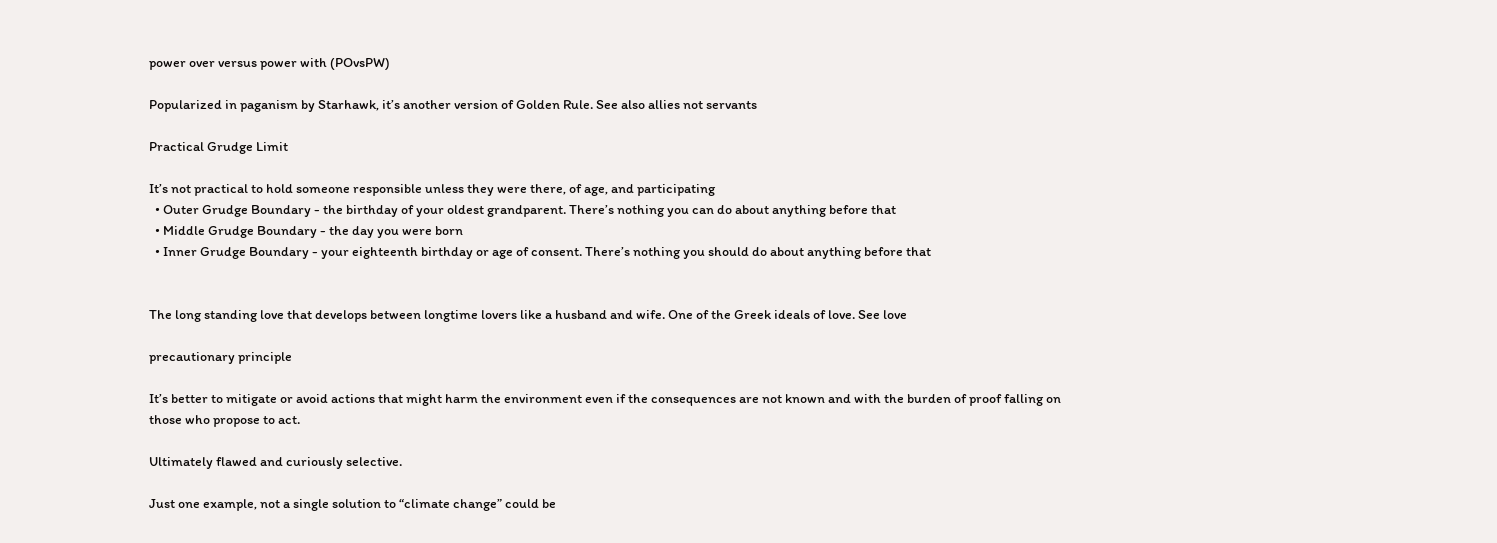power over versus power with (POvsPW)

Popularized in paganism by Starhawk, it’s another version of Golden Rule. See also allies not servants

Practical Grudge Limit

It’s not practical to hold someone responsible unless they were there, of age, and participating
  • Outer Grudge Boundary - the birthday of your oldest grandparent. There’s nothing you can do about anything before that
  • Middle Grudge Boundary - the day you were born
  • Inner Grudge Boundary - your eighteenth birthday or age of consent. There’s nothing you should do about anything before that


The long standing love that develops between longtime lovers like a husband and wife. One of the Greek ideals of love. See love

precautionary principle

It’s better to mitigate or avoid actions that might harm the environment even if the consequences are not known and with the burden of proof falling on those who propose to act.

Ultimately flawed and curiously selective.

Just one example, not a single solution to “climate change” could be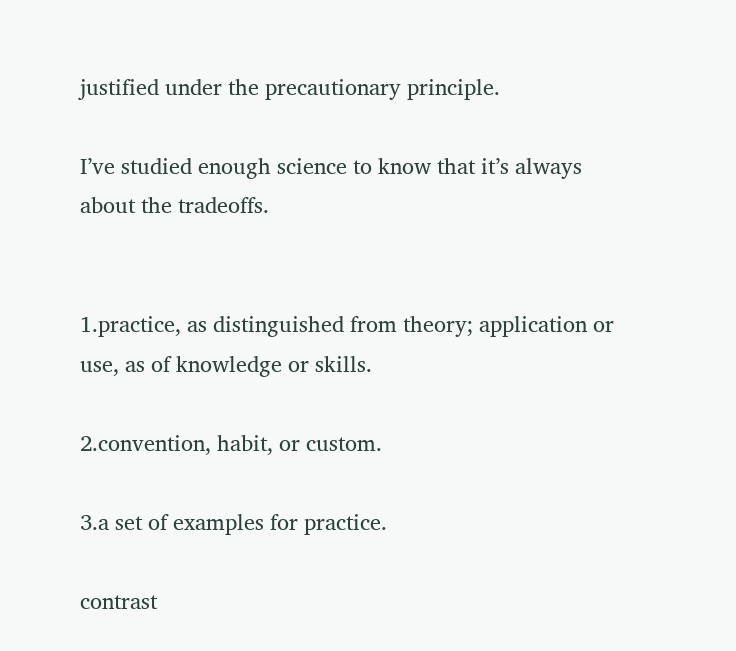justified under the precautionary principle.

I’ve studied enough science to know that it’s always about the tradeoffs.


1.practice, as distinguished from theory; application or use, as of knowledge or skills.

2.convention, habit, or custom.

3.a set of examples for practice.

contrast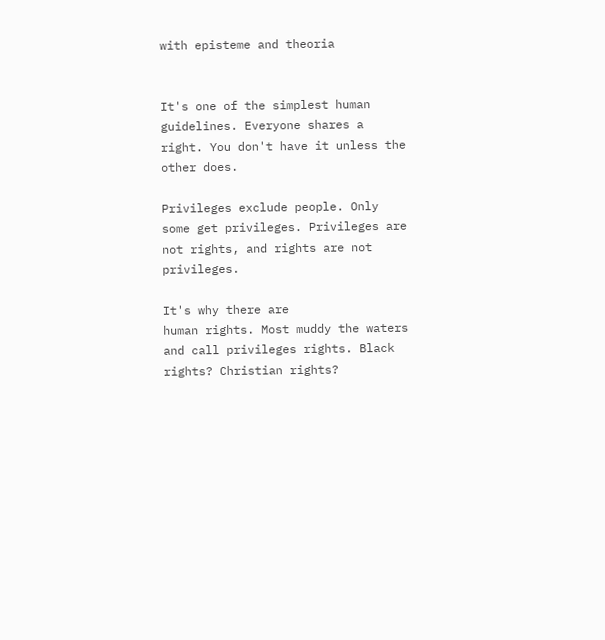with episteme and theoria


It's one of the simplest human guidelines. Everyone shares a right. You don't have it unless the other does.

Privileges exclude people. Only some get privileges. Privileges are not rights, and rights are not privileges.

It's why there are
human rights. Most muddy the waters and call privileges rights. Black rights? Christian rights?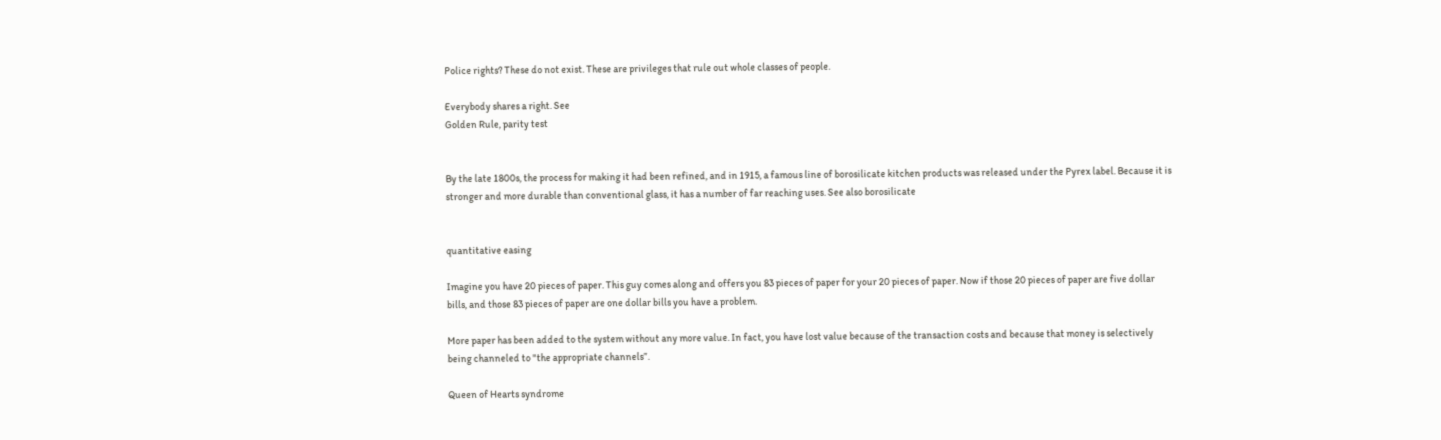Police rights? These do not exist. These are privileges that rule out whole classes of people.

Everybody shares a right. See
Golden Rule, parity test


By the late 1800s, the process for making it had been refined, and in 1915, a famous line of borosilicate kitchen products was released under the Pyrex label. Because it is stronger and more durable than conventional glass, it has a number of far reaching uses. See also borosilicate


quantitative easing

Imagine you have 20 pieces of paper. This guy comes along and offers you 83 pieces of paper for your 20 pieces of paper. Now if those 20 pieces of paper are five dollar bills, and those 83 pieces of paper are one dollar bills you have a problem.

More paper has been added to the system without any more value. In fact, you have lost value because of the transaction costs and because that money is selectively being channeled to "the appropriate channels”.

Queen of Hearts syndrome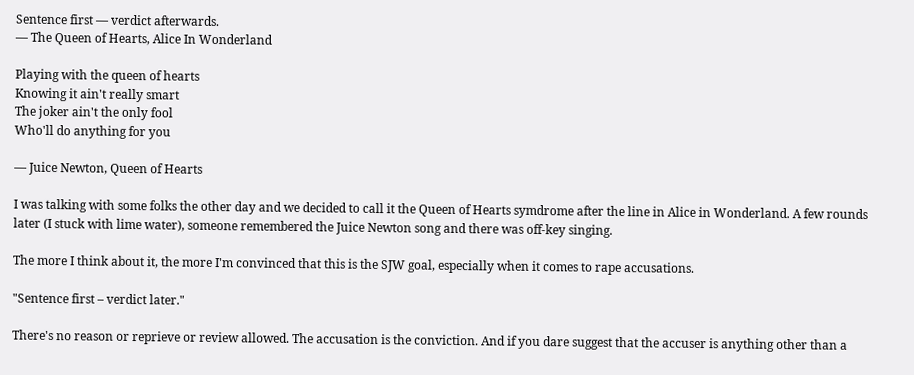Sentence first — verdict afterwards.
— The Queen of Hearts, Alice In Wonderland

Playing with the queen of hearts
Knowing it ain't really smart
The joker ain't the only fool
Who'll do anything for you

— Juice Newton, Queen of Hearts

I was talking with some folks the other day and we decided to call it the Queen of Hearts symdrome after the line in Alice in Wonderland. A few rounds later (I stuck with lime water), someone remembered the Juice Newton song and there was off-key singing.

The more I think about it, the more I'm convinced that this is the SJW goal, especially when it comes to rape accusations.

"Sentence first – verdict later."

There's no reason or reprieve or review allowed. The accusation is the conviction. And if you dare suggest that the accuser is anything other than a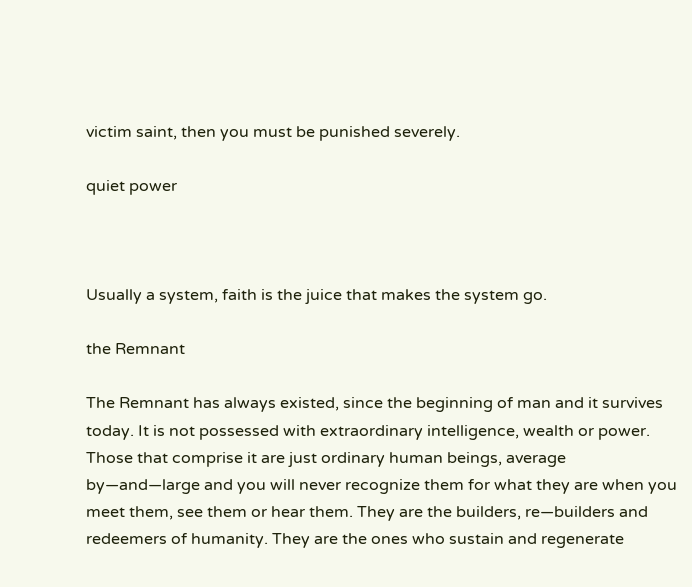victim saint, then you must be punished severely.

quiet power



Usually a system, faith is the juice that makes the system go.

the Remnant

The Remnant has always existed, since the beginning of man and it survives today. It is not possessed with extraordinary intelligence, wealth or power. Those that comprise it are just ordinary human beings, average by—and—large and you will never recognize them for what they are when you meet them, see them or hear them. They are the builders, re—builders and redeemers of humanity. They are the ones who sustain and regenerate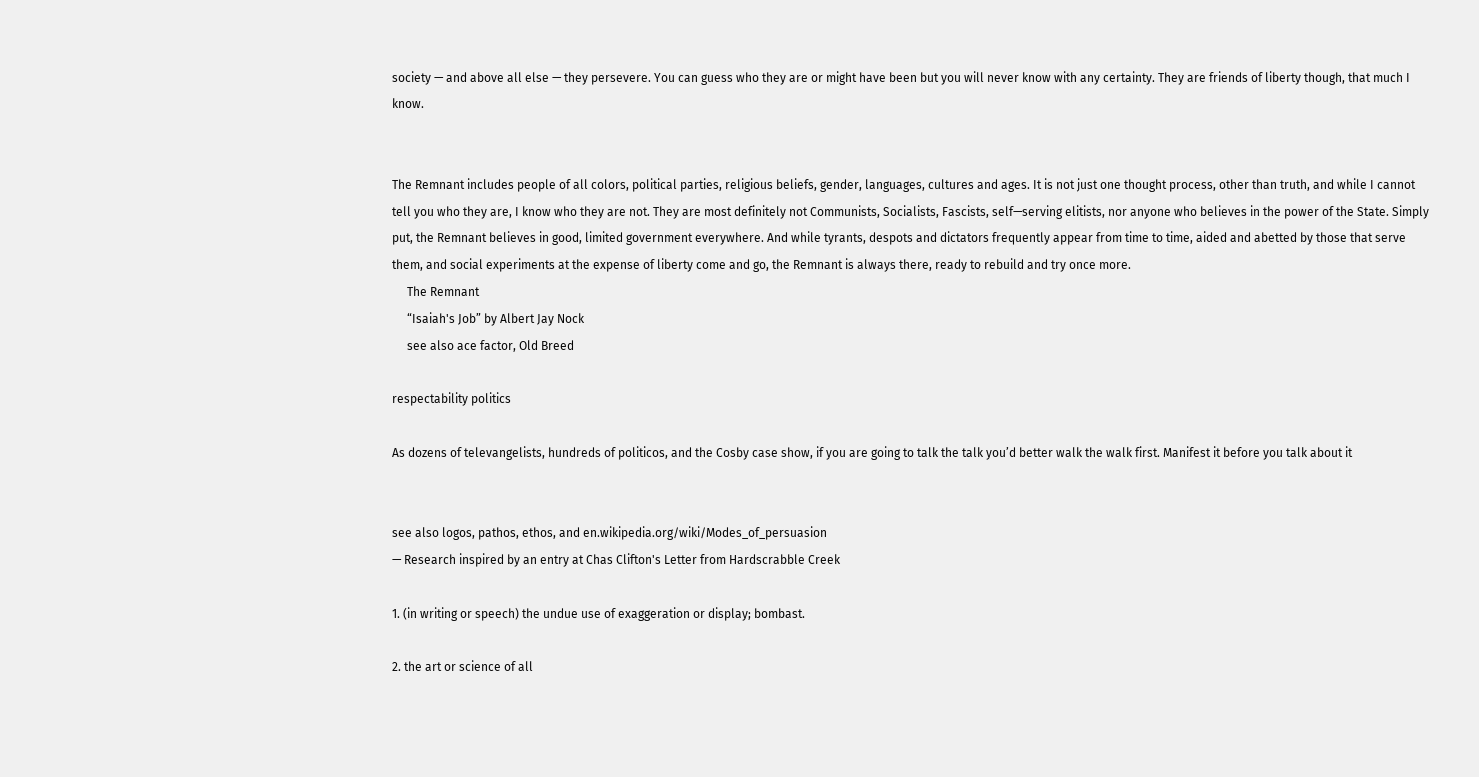society — and above all else — they persevere. You can guess who they are or might have been but you will never know with any certainty. They are friends of liberty though, that much I know.


The Remnant includes people of all colors, political parties, religious beliefs, gender, languages, cultures and ages. It is not just one thought process, other than truth, and while I cannot tell you who they are, I know who they are not. They are most definitely not Communists, Socialists, Fascists, self—serving elitists, nor anyone who believes in the power of the State. Simply put, the Remnant believes in good, limited government everywhere. And while tyrants, despots and dictators frequently appear from time to time, aided and abetted by those that serve them, and social experiments at the expense of liberty come and go, the Remnant is always there, ready to rebuild and try once more.
     The Remnant
     “Isaiah's Job” by Albert Jay Nock
     see also ace factor, Old Breed

respectability politics

As dozens of televangelists, hundreds of politicos, and the Cosby case show, if you are going to talk the talk you’d better walk the walk first. Manifest it before you talk about it


see also logos, pathos, ethos, and en.wikipedia.org/wiki/Modes_of_persuasion
— Research inspired by an entry at Chas Clifton's Letter from Hardscrabble Creek

1. (in writing or speech) the undue use of exaggeration or display; bombast.

2. the art or science of all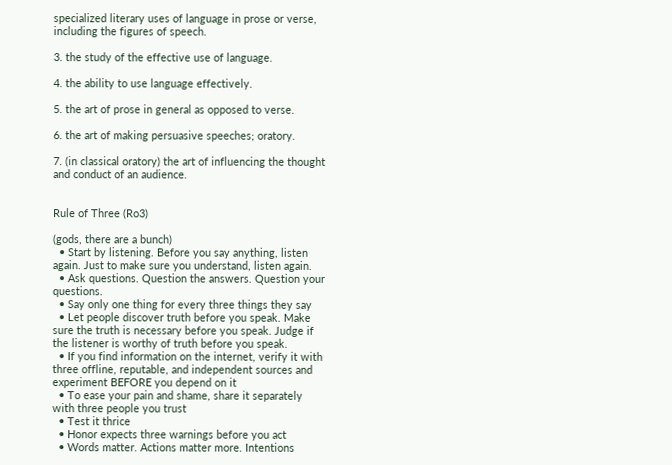specialized literary uses of language in prose or verse, including the figures of speech.

3. the study of the effective use of language.

4. the ability to use language effectively.

5. the art of prose in general as opposed to verse.

6. the art of making persuasive speeches; oratory.

7. (in classical oratory) the art of influencing the thought and conduct of an audience.


Rule of Three (Ro3)

(gods, there are a bunch)
  • Start by listening. Before you say anything, listen again. Just to make sure you understand, listen again.
  • Ask questions. Question the answers. Question your questions.
  • Say only one thing for every three things they say
  • Let people discover truth before you speak. Make sure the truth is necessary before you speak. Judge if the listener is worthy of truth before you speak.
  • If you find information on the internet, verify it with three offline, reputable, and independent sources and experiment BEFORE you depend on it
  • To ease your pain and shame, share it separately with three people you trust
  • Test it thrice
  • Honor expects three warnings before you act
  • Words matter. Actions matter more. Intentions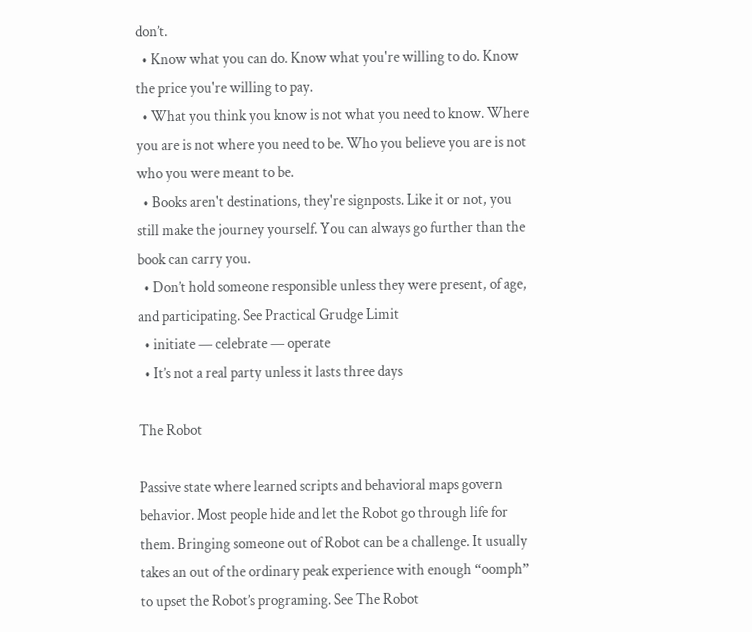don’t.
  • Know what you can do. Know what you're willing to do. Know the price you're willing to pay.
  • What you think you know is not what you need to know. Where you are is not where you need to be. Who you believe you are is not who you were meant to be.
  • Books aren't destinations, they're signposts. Like it or not, you still make the journey yourself. You can always go further than the book can carry you.
  • Don’t hold someone responsible unless they were present, of age, and participating. See Practical Grudge Limit
  • initiate — celebrate — operate
  • It’s not a real party unless it lasts three days

The Robot

Passive state where learned scripts and behavioral maps govern behavior. Most people hide and let the Robot go through life for them. Bringing someone out of Robot can be a challenge. It usually takes an out of the ordinary peak experience with enough “oomph” to upset the Robot’s programing. See The Robot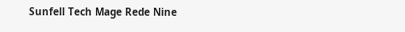Sunfell Tech Mage Rede Nine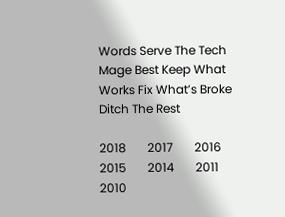Words Serve The Tech Mage Best Keep What Works Fix What’s Broke Ditch The Rest

2018       2017       2016       2015       2014       2011       2010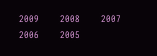2009       2008       2007       2006       2005